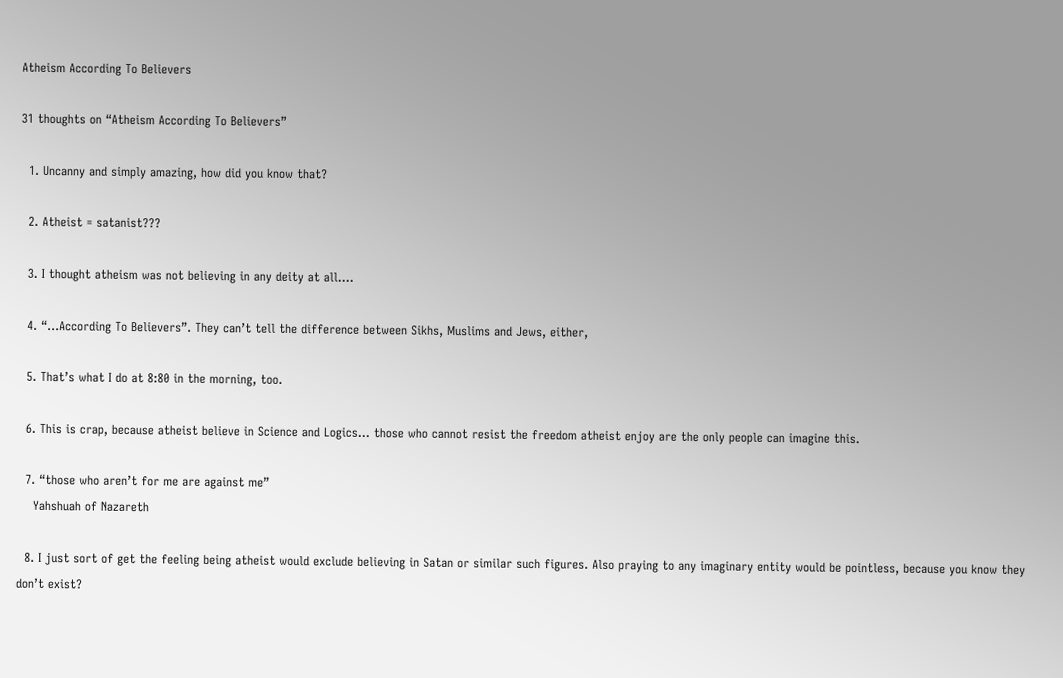Atheism According To Believers

31 thoughts on “Atheism According To Believers”

  1. Uncanny and simply amazing, how did you know that?

  2. Atheist = satanist???

  3. I thought atheism was not believing in any deity at all….

  4. “…According To Believers”. They can’t tell the difference between Sikhs, Muslims and Jews, either,

  5. That’s what I do at 8:80 in the morning, too.

  6. This is crap, because atheist believe in Science and Logics… those who cannot resist the freedom atheist enjoy are the only people can imagine this.

  7. “those who aren’t for me are against me”
    Yahshuah of Nazareth

  8. I just sort of get the feeling being atheist would exclude believing in Satan or similar such figures. Also praying to any imaginary entity would be pointless, because you know they don’t exist?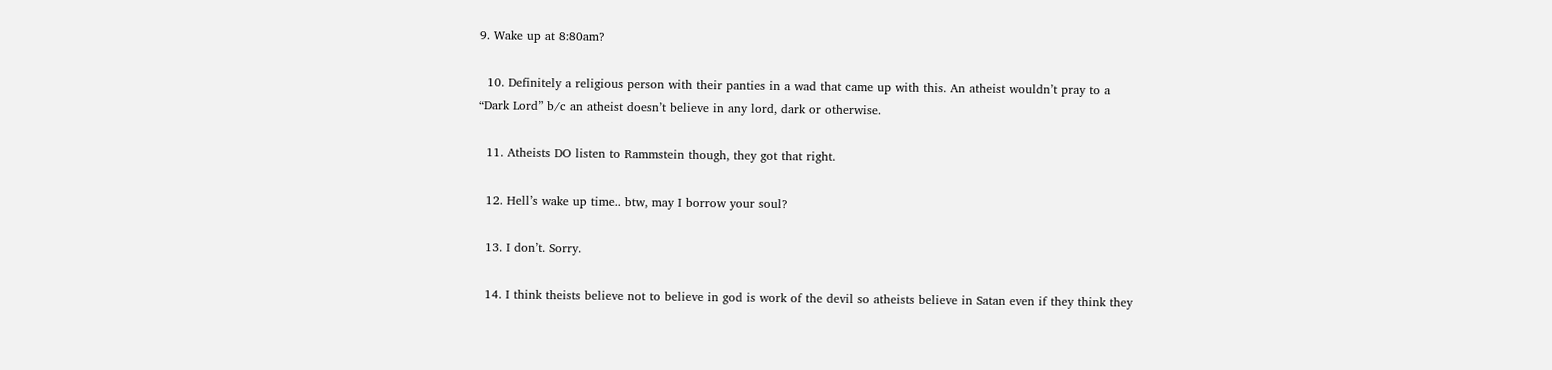9. Wake up at 8:80am?

  10. Definitely a religious person with their panties in a wad that came up with this. An atheist wouldn’t pray to a “Dark Lord” b/c an atheist doesn’t believe in any lord, dark or otherwise.

  11. Atheists DO listen to Rammstein though, they got that right.

  12. Hell’s wake up time.. btw, may I borrow your soul?

  13. I don’t. Sorry.

  14. I think theists believe not to believe in god is work of the devil so atheists believe in Satan even if they think they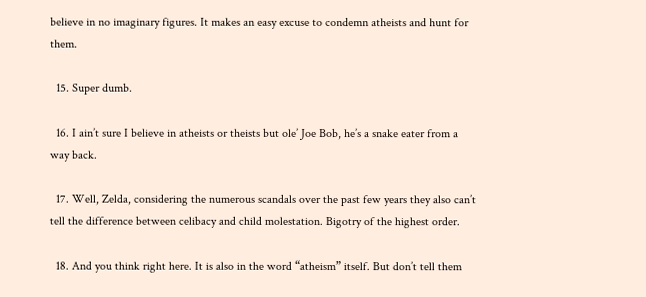believe in no imaginary figures. It makes an easy excuse to condemn atheists and hunt for them.

  15. Super dumb.

  16. I ain’t sure I believe in atheists or theists but ole’ Joe Bob, he’s a snake eater from a way back.

  17. Well, Zelda, considering the numerous scandals over the past few years they also can’t tell the difference between celibacy and child molestation. Bigotry of the highest order.

  18. And you think right here. It is also in the word “atheism” itself. But don’t tell them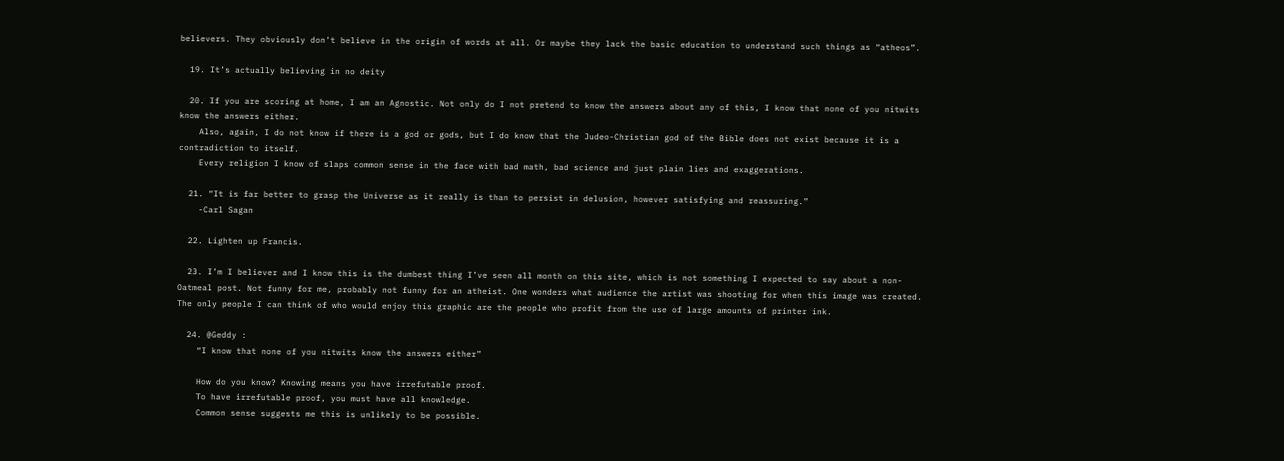believers. They obviously don’t believe in the origin of words at all. Or maybe they lack the basic education to understand such things as “atheos”.

  19. It’s actually believing in no deity

  20. If you are scoring at home, I am an Agnostic. Not only do I not pretend to know the answers about any of this, I know that none of you nitwits know the answers either.
    Also, again, I do not know if there is a god or gods, but I do know that the Judeo-Christian god of the Bible does not exist because it is a contradiction to itself.
    Every religion I know of slaps common sense in the face with bad math, bad science and just plain lies and exaggerations.

  21. “It is far better to grasp the Universe as it really is than to persist in delusion, however satisfying and reassuring.”
    -Carl Sagan

  22. Lighten up Francis.

  23. I’m I believer and I know this is the dumbest thing I’ve seen all month on this site, which is not something I expected to say about a non-Oatmeal post. Not funny for me, probably not funny for an atheist. One wonders what audience the artist was shooting for when this image was created. The only people I can think of who would enjoy this graphic are the people who profit from the use of large amounts of printer ink.

  24. @Geddy :
    “I know that none of you nitwits know the answers either”

    How do you know? Knowing means you have irrefutable proof.
    To have irrefutable proof, you must have all knowledge.
    Common sense suggests me this is unlikely to be possible.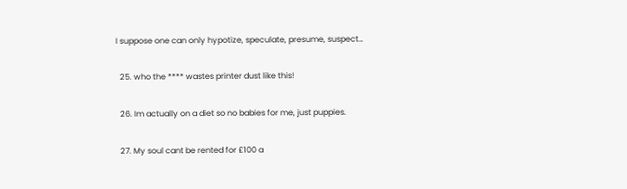I suppose one can only hypotize, speculate, presume, suspect…

  25. who the **** wastes printer dust like this!

  26. Im actually on a diet so no babies for me, just puppies.

  27. My soul cant be rented for £100 a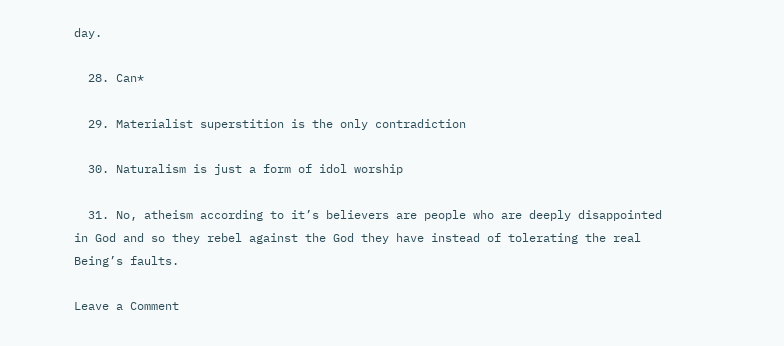day.

  28. Can*

  29. Materialist superstition is the only contradiction

  30. Naturalism is just a form of idol worship

  31. No, atheism according to it’s believers are people who are deeply disappointed in God and so they rebel against the God they have instead of tolerating the real Being’s faults.

Leave a Comment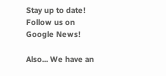Stay up to date! Follow us on Google News!

Also... We have an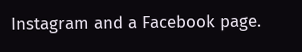Instagram and a Facebook page.